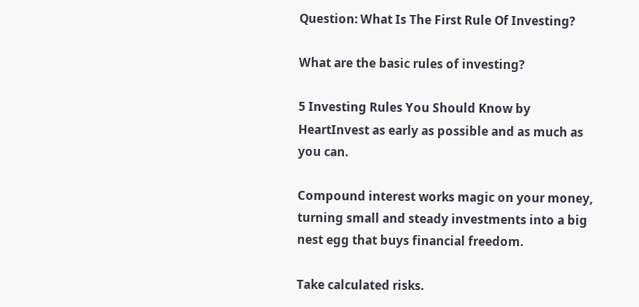Question: What Is The First Rule Of Investing?

What are the basic rules of investing?

5 Investing Rules You Should Know by HeartInvest as early as possible and as much as you can.

Compound interest works magic on your money, turning small and steady investments into a big nest egg that buys financial freedom.

Take calculated risks.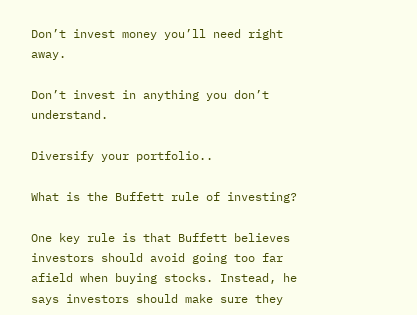Don’t invest money you’ll need right away.

Don’t invest in anything you don’t understand.

Diversify your portfolio..

What is the Buffett rule of investing?

One key rule is that Buffett believes investors should avoid going too far afield when buying stocks. Instead, he says investors should make sure they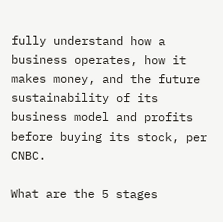fully understand how a business operates, how it makes money, and the future sustainability of its business model and profits before buying its stock, per CNBC.

What are the 5 stages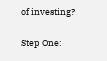of investing?

Step One: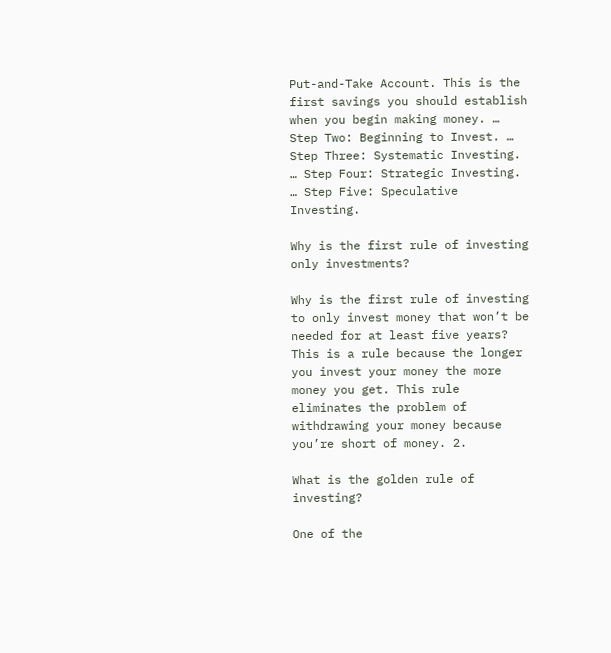Put-and-Take Account. This is the first savings you should establish when you begin making money. … Step Two: Beginning to Invest. … Step Three: Systematic Investing. … Step Four: Strategic Investing. … Step Five: Speculative Investing.

Why is the first rule of investing only investments?

Why is the first rule of investing to only invest money that won’t be needed for at least five years? This is a rule because the longer you invest your money the more money you get. This rule eliminates the problem of withdrawing your money because you’re short of money. 2.

What is the golden rule of investing?

One of the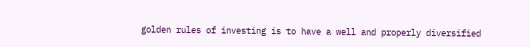golden rules of investing is to have a well and properly diversified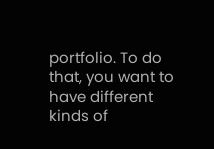portfolio. To do that, you want to have different kinds of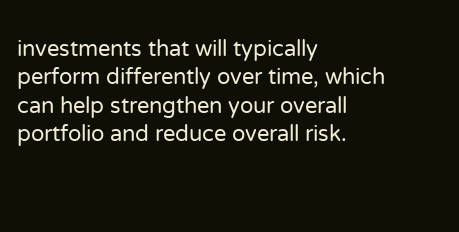investments that will typically perform differently over time, which can help strengthen your overall portfolio and reduce overall risk.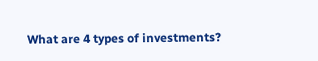What are 4 types of investments?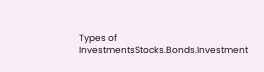Types of InvestmentsStocks.Bonds.Investment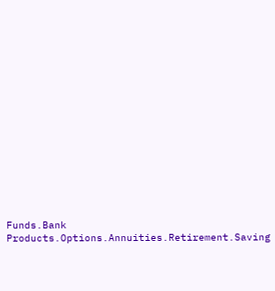Funds.Bank Products.Options.Annuities.Retirement.Saving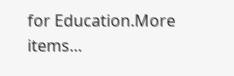for Education.More items…